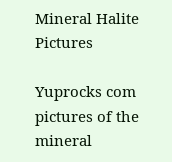Mineral Halite Pictures

Yuprocks com pictures of the mineral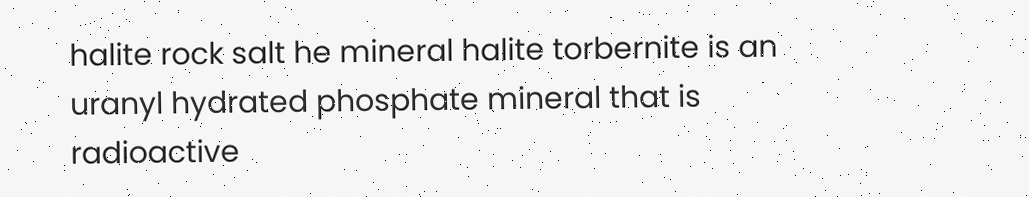halite rock salt he mineral halite torbernite is an uranyl hydrated phosphate mineral that is radioactive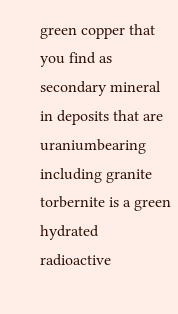green copper that you find as secondary mineral in deposits that are uraniumbearing including granite torbernite is a green hydrated radioactive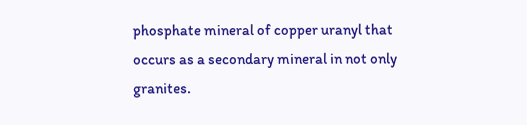phosphate mineral of copper uranyl that occurs as a secondary mineral in not only granites.